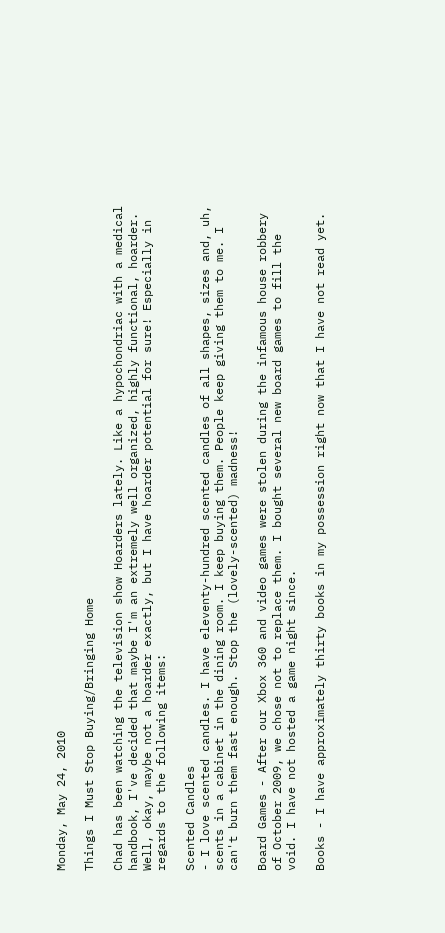Monday, May 24, 2010

Things I Must Stop Buying/Bringing Home

Chad has been watching the television show Hoarders lately. Like a hypochondriac with a medical handbook, I've decided that maybe I'm an extremely well organized, highly functional, hoarder. Well, okay, maybe not a hoarder exactly, but I have hoarder potential for sure! Especially in regards to the following items:

Scented Candles
- I love scented candles. I have eleventy-hundred scented candles of all shapes, sizes and, uh, scents in a cabinet in the dining room. I keep buying them. People keep giving them to me. I can't burn them fast enough. Stop the (lovely-scented) madness!

Board Games - After our Xbox 360 and video games were stolen during the infamous house robbery of October 2009, we chose not to replace them. I bought several new board games to fill the void. I have not hosted a game night since.

Books - I have approximately thirty books in my possession right now that I have not read yet.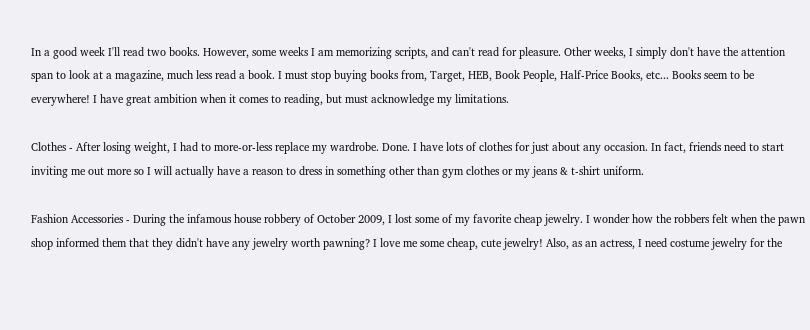In a good week I'll read two books. However, some weeks I am memorizing scripts, and can't read for pleasure. Other weeks, I simply don't have the attention span to look at a magazine, much less read a book. I must stop buying books from, Target, HEB, Book People, Half-Price Books, etc... Books seem to be everywhere! I have great ambition when it comes to reading, but must acknowledge my limitations.

Clothes - After losing weight, I had to more-or-less replace my wardrobe. Done. I have lots of clothes for just about any occasion. In fact, friends need to start inviting me out more so I will actually have a reason to dress in something other than gym clothes or my jeans & t-shirt uniform.

Fashion Accessories - During the infamous house robbery of October 2009, I lost some of my favorite cheap jewelry. I wonder how the robbers felt when the pawn shop informed them that they didn't have any jewelry worth pawning? I love me some cheap, cute jewelry! Also, as an actress, I need costume jewelry for the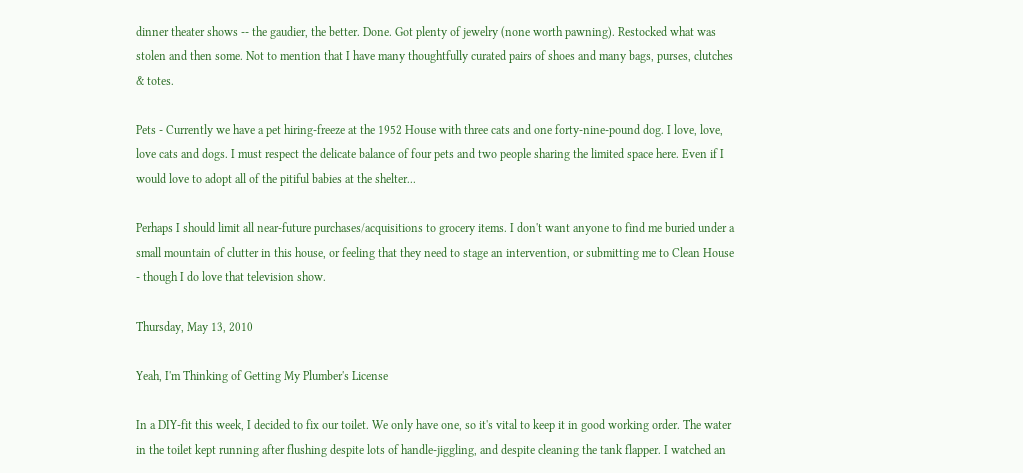dinner theater shows -- the gaudier, the better. Done. Got plenty of jewelry (none worth pawning). Restocked what was stolen and then some. Not to mention that I have many thoughtfully curated pairs of shoes and many bags, purses, clutches & totes.

Pets - Currently we have a pet hiring-freeze at the 1952 House with three cats and one forty-nine-pound dog. I love, love, love cats and dogs. I must respect the delicate balance of four pets and two people sharing the limited space here. Even if I would love to adopt all of the pitiful babies at the shelter...

Perhaps I should limit all near-future purchases/acquisitions to grocery items. I don't want anyone to find me buried under a small mountain of clutter in this house, or feeling that they need to stage an intervention, or submitting me to Clean House - though I do love that television show.

Thursday, May 13, 2010

Yeah, I'm Thinking of Getting My Plumber's License

In a DIY-fit this week, I decided to fix our toilet. We only have one, so it's vital to keep it in good working order. The water in the toilet kept running after flushing despite lots of handle-jiggling, and despite cleaning the tank flapper. I watched an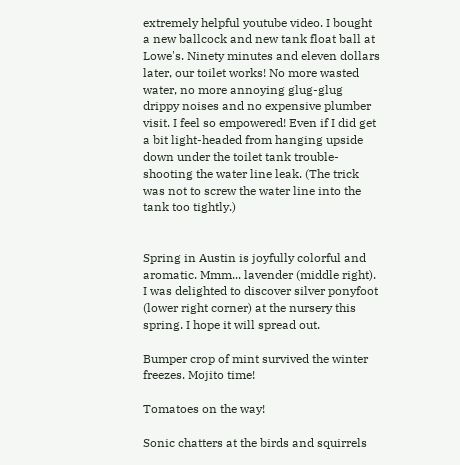extremely helpful youtube video. I bought a new ballcock and new tank float ball at Lowe's. Ninety minutes and eleven dollars later, our toilet works! No more wasted water, no more annoying glug-glug drippy noises and no expensive plumber visit. I feel so empowered! Even if I did get a bit light-headed from hanging upside down under the toilet tank trouble-shooting the water line leak. (The trick was not to screw the water line into the tank too tightly.)


Spring in Austin is joyfully colorful and aromatic. Mmm... lavender (middle right). I was delighted to discover silver ponyfoot (lower right corner) at the nursery this spring. I hope it will spread out.

Bumper crop of mint survived the winter freezes. Mojito time!

Tomatoes on the way!

Sonic chatters at the birds and squirrels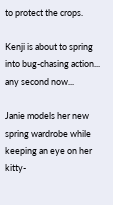to protect the crops.

Kenji is about to spring into bug-chasing action... any second now...

Janie models her new spring wardrobe while keeping an eye on her kitty-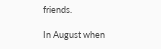friends.

In August when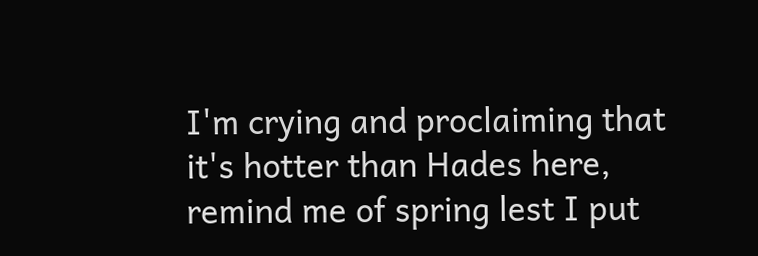I'm crying and proclaiming that it's hotter than Hades here, remind me of spring lest I put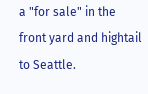a "for sale" in the front yard and hightail to Seattle.